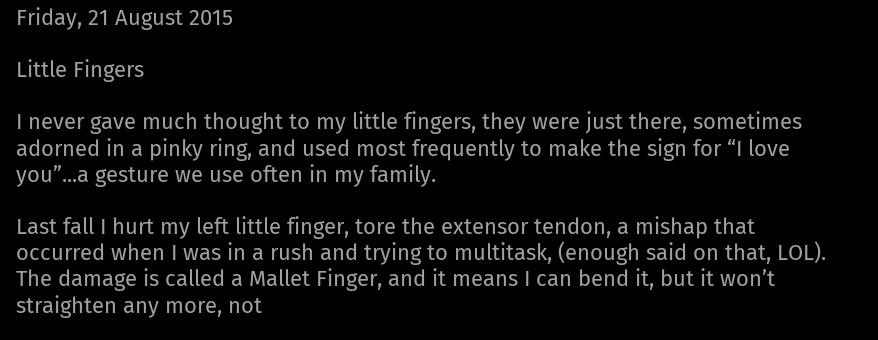Friday, 21 August 2015

Little Fingers

I never gave much thought to my little fingers, they were just there, sometimes adorned in a pinky ring, and used most frequently to make the sign for “I love you”...a gesture we use often in my family.

Last fall I hurt my left little finger, tore the extensor tendon, a mishap that occurred when I was in a rush and trying to multitask, (enough said on that, LOL). The damage is called a Mallet Finger, and it means I can bend it, but it won’t straighten any more, not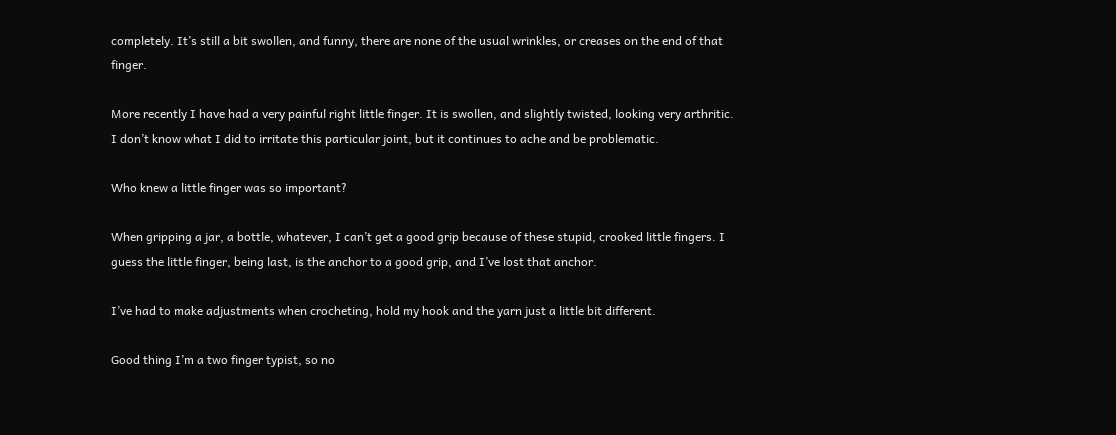completely. It’s still a bit swollen, and funny, there are none of the usual wrinkles, or creases on the end of that finger.

More recently I have had a very painful right little finger. It is swollen, and slightly twisted, looking very arthritic. I don’t know what I did to irritate this particular joint, but it continues to ache and be problematic.

Who knew a little finger was so important?

When gripping a jar, a bottle, whatever, I can’t get a good grip because of these stupid, crooked little fingers. I guess the little finger, being last, is the anchor to a good grip, and I’ve lost that anchor.

I’ve had to make adjustments when crocheting, hold my hook and the yarn just a little bit different.

Good thing I’m a two finger typist, so no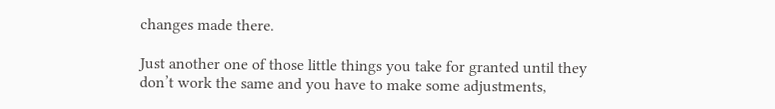changes made there.

Just another one of those little things you take for granted until they don’t work the same and you have to make some adjustments,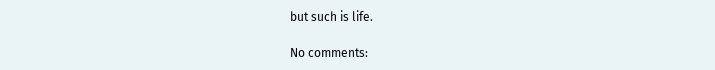but such is life.

No comments: